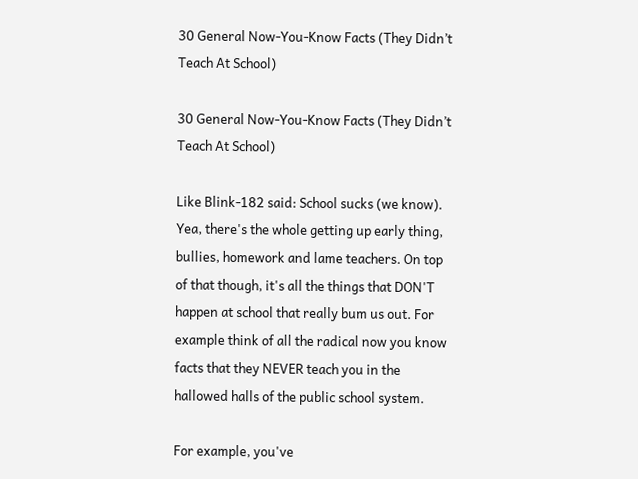30 General Now-You-Know Facts (They Didn’t Teach At School)

30 General Now-You-Know Facts (They Didn’t Teach At School)

Like Blink-182 said: School sucks (we know). Yea, there's the whole getting up early thing, bullies, homework and lame teachers. On top of that though, it's all the things that DON'T happen at school that really bum us out. For example think of all the radical now you know facts that they NEVER teach you in the hallowed halls of the public school system.

For example, you've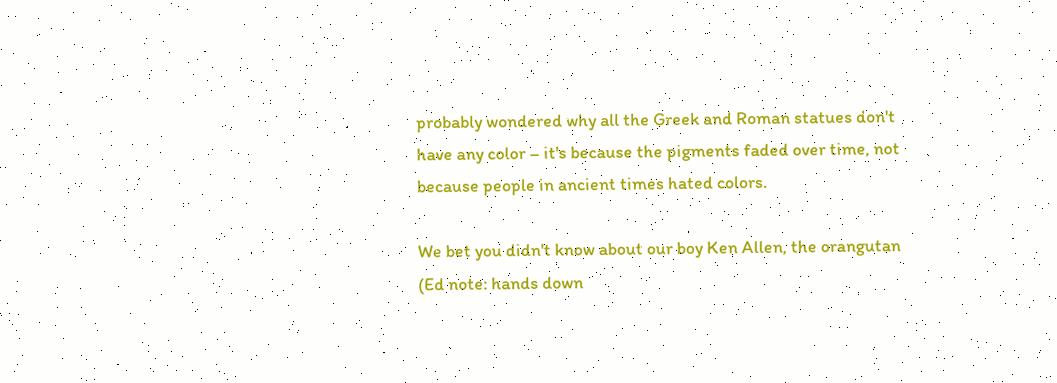probably wondered why all the Greek and Roman statues don't have any color – it's because the pigments faded over time, not because people in ancient times hated colors.

We bet you didn't know about our boy Ken Allen, the orangutan (Ed note: hands down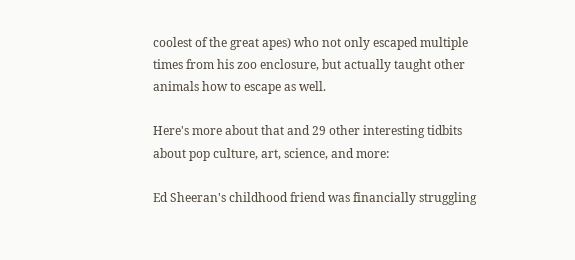coolest of the great apes) who not only escaped multiple times from his zoo enclosure, but actually taught other animals how to escape as well.

Here's more about that and 29 other interesting tidbits about pop culture, art, science, and more:

Ed Sheeran's childhood friend was financially struggling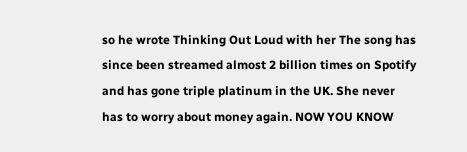so he wrote Thinking Out Loud with her The song has since been streamed almost 2 billion times on Spotify and has gone triple platinum in the UK. She never has to worry about money again. NOW YOU KNOW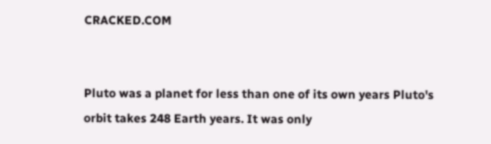CRACKED.COM


Pluto was a planet for less than one of its own years Pluto's orbit takes 248 Earth years. It was only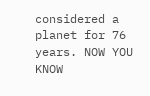considered a planet for 76 years. NOW YOU KNOW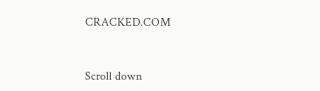CRACKED.COM


Scroll down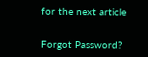for the next article


Forgot Password?